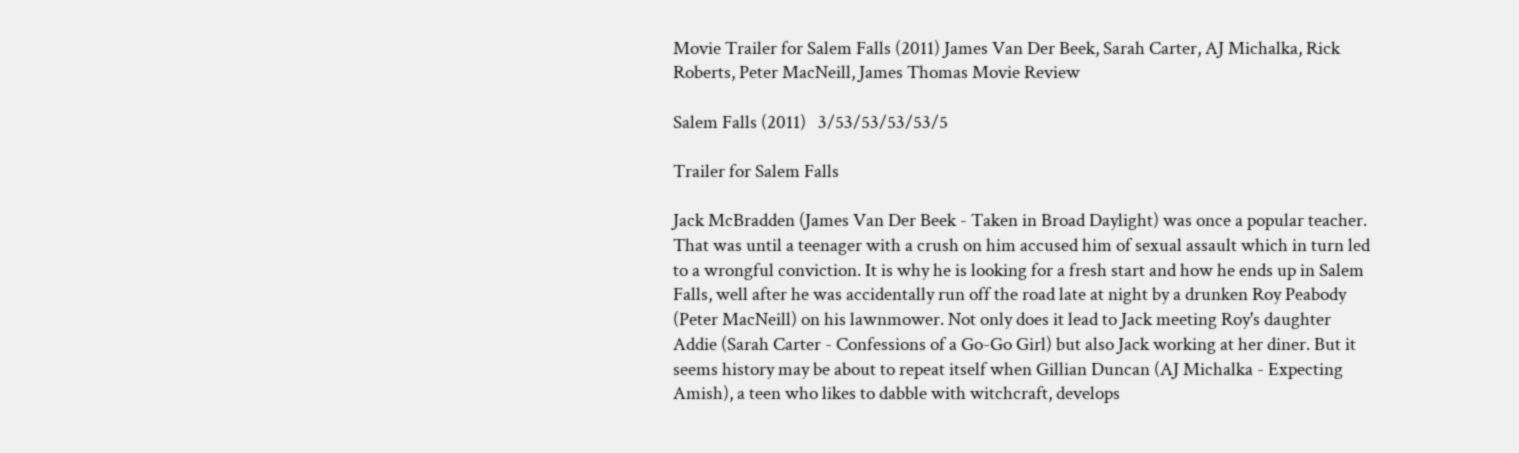Movie Trailer for Salem Falls (2011) James Van Der Beek, Sarah Carter, AJ Michalka, Rick Roberts, Peter MacNeill, James Thomas Movie Review

Salem Falls (2011)   3/53/53/53/53/5

Trailer for Salem Falls

Jack McBradden (James Van Der Beek - Taken in Broad Daylight) was once a popular teacher. That was until a teenager with a crush on him accused him of sexual assault which in turn led to a wrongful conviction. It is why he is looking for a fresh start and how he ends up in Salem Falls, well after he was accidentally run off the road late at night by a drunken Roy Peabody (Peter MacNeill) on his lawnmower. Not only does it lead to Jack meeting Roy's daughter Addie (Sarah Carter - Confessions of a Go-Go Girl) but also Jack working at her diner. But it seems history may be about to repeat itself when Gillian Duncan (AJ Michalka - Expecting Amish), a teen who likes to dabble with witchcraft, develops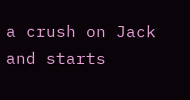a crush on Jack and starts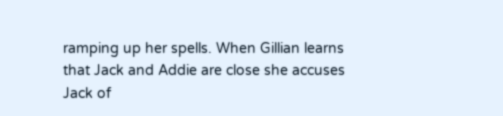ramping up her spells. When Gillian learns that Jack and Addie are close she accuses Jack of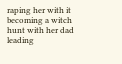raping her with it becoming a witch hunt with her dad leading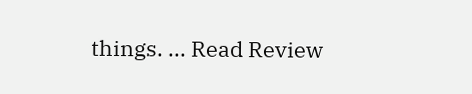things. ... Read Review